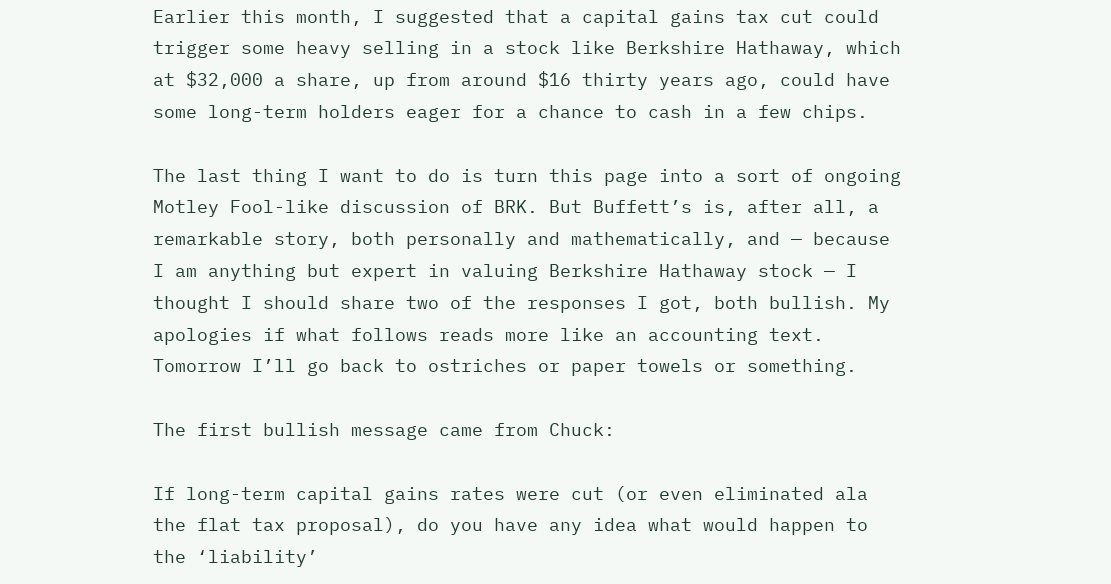Earlier this month, I suggested that a capital gains tax cut could trigger some heavy selling in a stock like Berkshire Hathaway, which at $32,000 a share, up from around $16 thirty years ago, could have some long-term holders eager for a chance to cash in a few chips.

The last thing I want to do is turn this page into a sort of ongoing Motley Fool-like discussion of BRK. But Buffett’s is, after all, a remarkable story, both personally and mathematically, and — because I am anything but expert in valuing Berkshire Hathaway stock — I thought I should share two of the responses I got, both bullish. My apologies if what follows reads more like an accounting text. Tomorrow I’ll go back to ostriches or paper towels or something.

The first bullish message came from Chuck:

If long-term capital gains rates were cut (or even eliminated ala the flat tax proposal), do you have any idea what would happen to the ‘liability’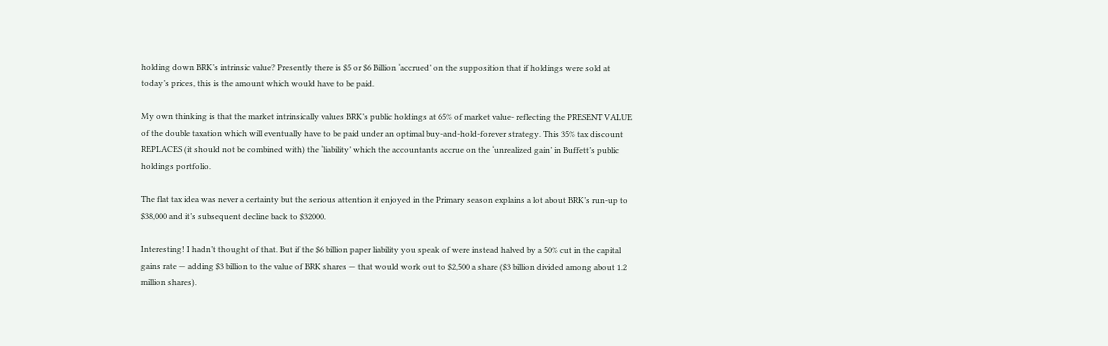holding down BRK’s intrinsic value? Presently there is $5 or $6 Billion ‘accrued’ on the supposition that if holdings were sold at today’s prices, this is the amount which would have to be paid.

My own thinking is that the market intrinsically values BRK’s public holdings at 65% of market value- reflecting the PRESENT VALUE of the double taxation which will eventually have to be paid under an optimal buy-and-hold-forever strategy. This 35% tax discount REPLACES (it should not be combined with) the ‘liability’ which the accountants accrue on the ‘unrealized gain’ in Buffett’s public holdings portfolio.

The flat tax idea was never a certainty but the serious attention it enjoyed in the Primary season explains a lot about BRK’s run-up to $38,000 and it’s subsequent decline back to $32000.

Interesting! I hadn’t thought of that. But if the $6 billion paper liability you speak of were instead halved by a 50% cut in the capital gains rate — adding $3 billion to the value of BRK shares — that would work out to $2,500 a share ($3 billion divided among about 1.2 million shares).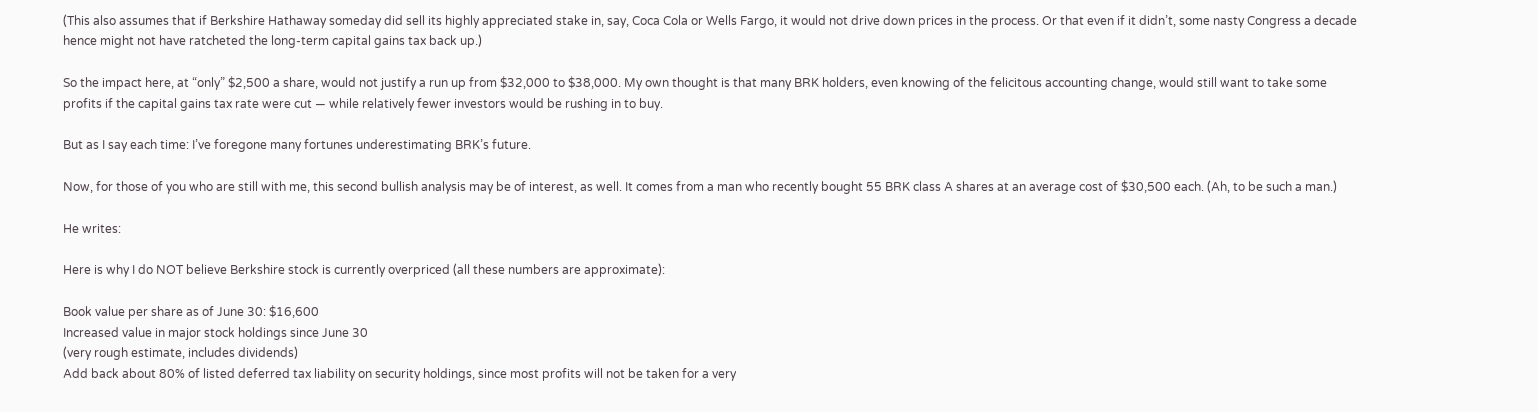(This also assumes that if Berkshire Hathaway someday did sell its highly appreciated stake in, say, Coca Cola or Wells Fargo, it would not drive down prices in the process. Or that even if it didn’t, some nasty Congress a decade hence might not have ratcheted the long-term capital gains tax back up.)

So the impact here, at “only” $2,500 a share, would not justify a run up from $32,000 to $38,000. My own thought is that many BRK holders, even knowing of the felicitous accounting change, would still want to take some profits if the capital gains tax rate were cut — while relatively fewer investors would be rushing in to buy.

But as I say each time: I’ve foregone many fortunes underestimating BRK’s future.

Now, for those of you who are still with me, this second bullish analysis may be of interest, as well. It comes from a man who recently bought 55 BRK class A shares at an average cost of $30,500 each. (Ah, to be such a man.)

He writes:

Here is why I do NOT believe Berkshire stock is currently overpriced (all these numbers are approximate):

Book value per share as of June 30: $16,600
Increased value in major stock holdings since June 30
(very rough estimate, includes dividends)
Add back about 80% of listed deferred tax liability on security holdings, since most profits will not be taken for a very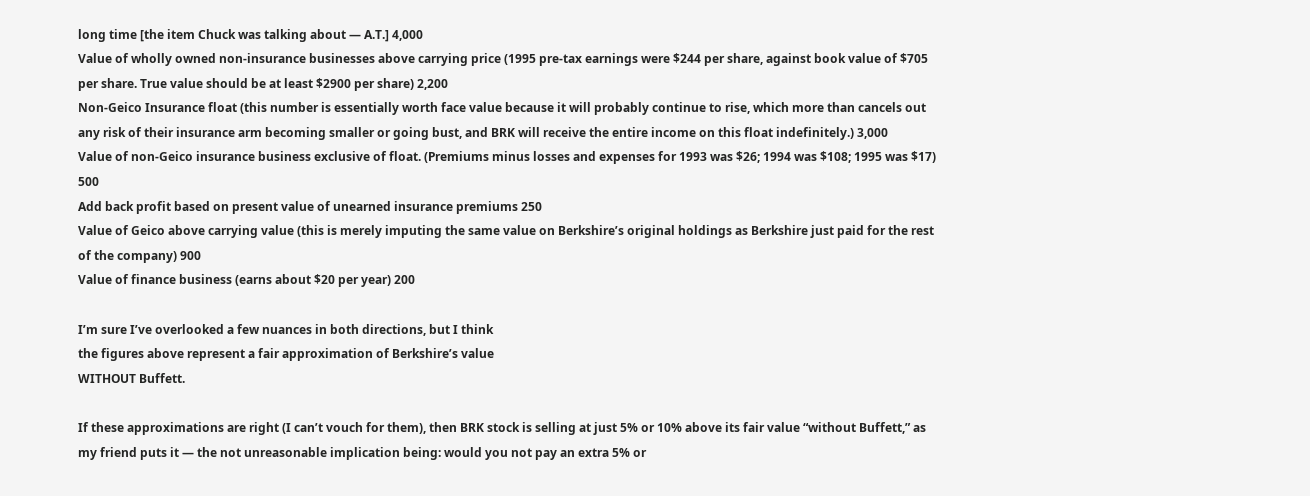long time [the item Chuck was talking about — A.T.] 4,000
Value of wholly owned non-insurance businesses above carrying price (1995 pre-tax earnings were $244 per share, against book value of $705 per share. True value should be at least $2900 per share) 2,200
Non-Geico Insurance float (this number is essentially worth face value because it will probably continue to rise, which more than cancels out any risk of their insurance arm becoming smaller or going bust, and BRK will receive the entire income on this float indefinitely.) 3,000
Value of non-Geico insurance business exclusive of float. (Premiums minus losses and expenses for 1993 was $26; 1994 was $108; 1995 was $17) 500
Add back profit based on present value of unearned insurance premiums 250
Value of Geico above carrying value (this is merely imputing the same value on Berkshire’s original holdings as Berkshire just paid for the rest of the company) 900
Value of finance business (earns about $20 per year) 200

I’m sure I’ve overlooked a few nuances in both directions, but I think
the figures above represent a fair approximation of Berkshire’s value
WITHOUT Buffett.

If these approximations are right (I can’t vouch for them), then BRK stock is selling at just 5% or 10% above its fair value “without Buffett,” as my friend puts it — the not unreasonable implication being: would you not pay an extra 5% or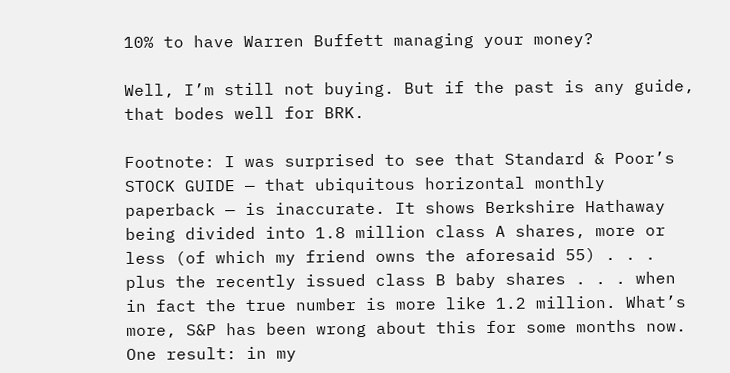10% to have Warren Buffett managing your money?

Well, I’m still not buying. But if the past is any guide, that bodes well for BRK.

Footnote: I was surprised to see that Standard & Poor’s STOCK GUIDE — that ubiquitous horizontal monthly paperback — is inaccurate. It shows Berkshire Hathaway being divided into 1.8 million class A shares, more or less (of which my friend owns the aforesaid 55) . . . plus the recently issued class B baby shares . . . when in fact the true number is more like 1.2 million. What’s more, S&P has been wrong about this for some months now. One result: in my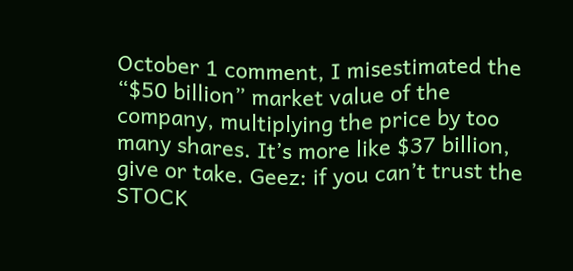October 1 comment, I misestimated the “$50 billion” market value of the company, multiplying the price by too many shares. It’s more like $37 billion, give or take. Geez: if you can’t trust the STOCK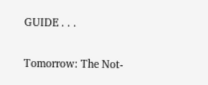GUIDE . . .

Tomorrow: The Not-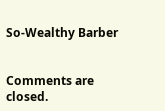So-Wealthy Barber


Comments are closed.